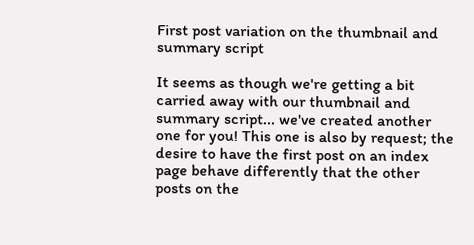First post variation on the thumbnail and summary script

It seems as though we're getting a bit carried away with our thumbnail and summary script... we've created another one for you! This one is also by request; the desire to have the first post on an index page behave differently that the other posts on the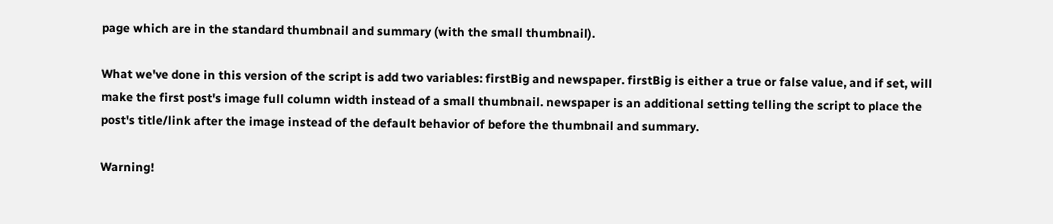page which are in the standard thumbnail and summary (with the small thumbnail).

What we've done in this version of the script is add two variables: firstBig and newspaper. firstBig is either a true or false value, and if set, will make the first post's image full column width instead of a small thumbnail. newspaper is an additional setting telling the script to place the post's title/link after the image instead of the default behavior of before the thumbnail and summary.

Warning!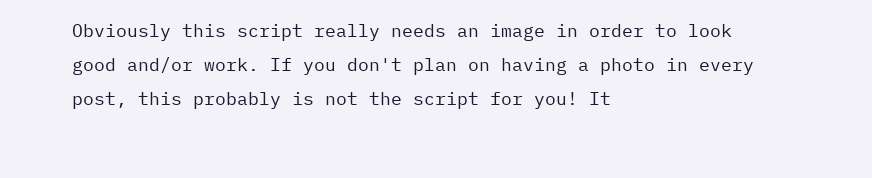Obviously this script really needs an image in order to look good and/or work. If you don't plan on having a photo in every post, this probably is not the script for you! It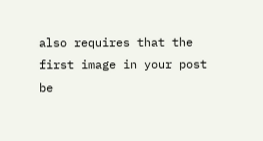also requires that the first image in your post be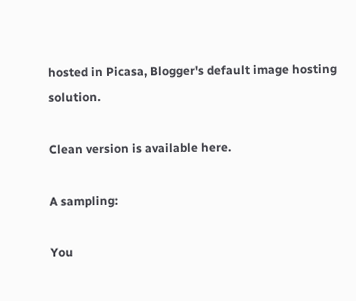hosted in Picasa, Blogger's default image hosting solution.

Clean version is available here.

A sampling:

You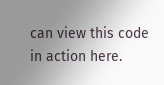can view this code in action here.